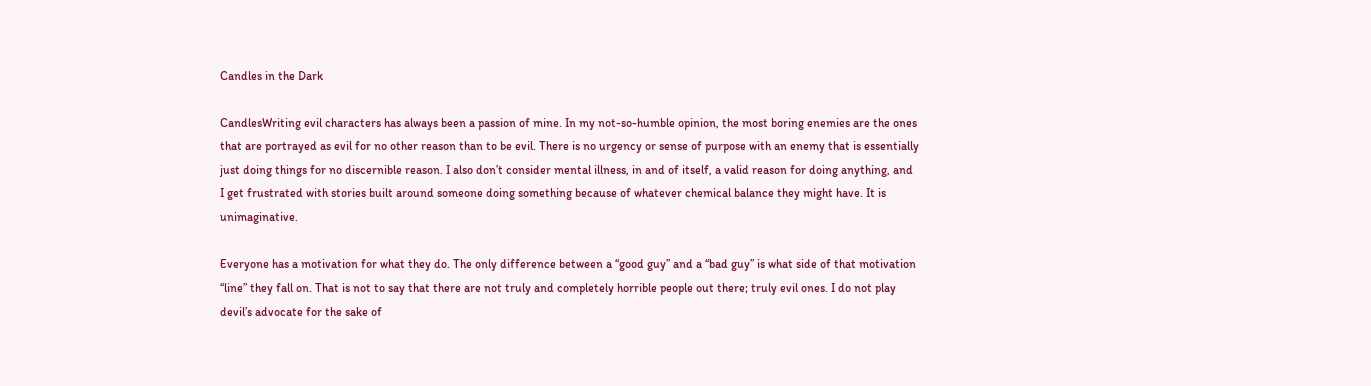Candles in the Dark

CandlesWriting evil characters has always been a passion of mine. In my not-so-humble opinion, the most boring enemies are the ones that are portrayed as evil for no other reason than to be evil. There is no urgency or sense of purpose with an enemy that is essentially just doing things for no discernible reason. I also don’t consider mental illness, in and of itself, a valid reason for doing anything, and I get frustrated with stories built around someone doing something because of whatever chemical balance they might have. It is unimaginative.

Everyone has a motivation for what they do. The only difference between a “good guy” and a “bad guy” is what side of that motivation “line” they fall on. That is not to say that there are not truly and completely horrible people out there; truly evil ones. I do not play devil’s advocate for the sake of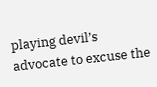playing devil’s advocate to excuse the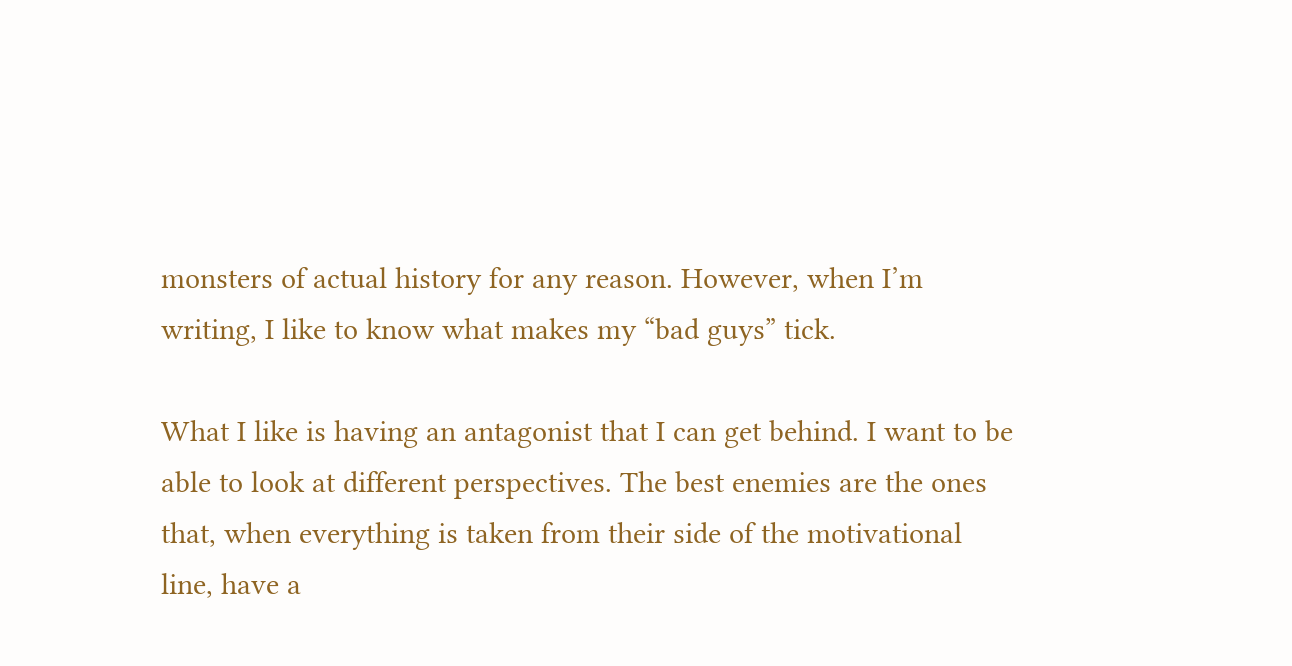monsters of actual history for any reason. However, when I’m writing, I like to know what makes my “bad guys” tick.

What I like is having an antagonist that I can get behind. I want to be able to look at different perspectives. The best enemies are the ones that, when everything is taken from their side of the motivational line, have a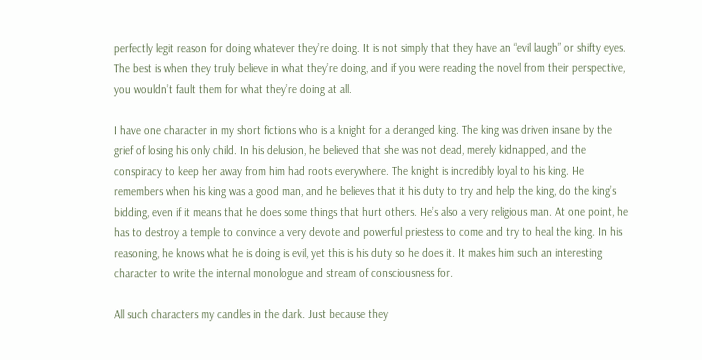perfectly legit reason for doing whatever they’re doing. It is not simply that they have an “evil laugh” or shifty eyes. The best is when they truly believe in what they’re doing, and if you were reading the novel from their perspective, you wouldn’t fault them for what they’re doing at all.

I have one character in my short fictions who is a knight for a deranged king. The king was driven insane by the grief of losing his only child. In his delusion, he believed that she was not dead, merely kidnapped, and the conspiracy to keep her away from him had roots everywhere. The knight is incredibly loyal to his king. He remembers when his king was a good man, and he believes that it his duty to try and help the king, do the king’s bidding, even if it means that he does some things that hurt others. He’s also a very religious man. At one point, he has to destroy a temple to convince a very devote and powerful priestess to come and try to heal the king. In his reasoning, he knows what he is doing is evil, yet this is his duty so he does it. It makes him such an interesting character to write the internal monologue and stream of consciousness for.

All such characters my candles in the dark. Just because they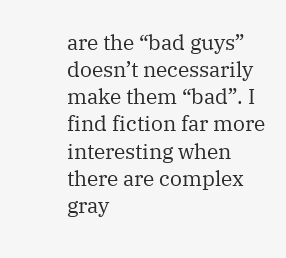are the “bad guys” doesn’t necessarily make them “bad”. I find fiction far more interesting when there are complex gray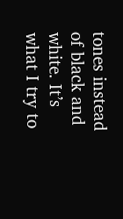tones instead of black and white. It’s what I try to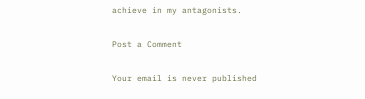achieve in my antagonists.

Post a Comment

Your email is never published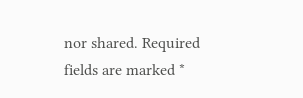nor shared. Required fields are marked *